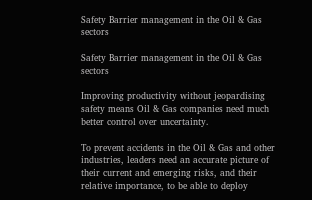Safety Barrier management in the Oil & Gas sectors

Safety Barrier management in the Oil & Gas sectors

Improving productivity without jeopardising safety means Oil & Gas companies need much better control over uncertainty.

To prevent accidents in the Oil & Gas and other industries, leaders need an accurate picture of their current and emerging risks, and their relative importance, to be able to deploy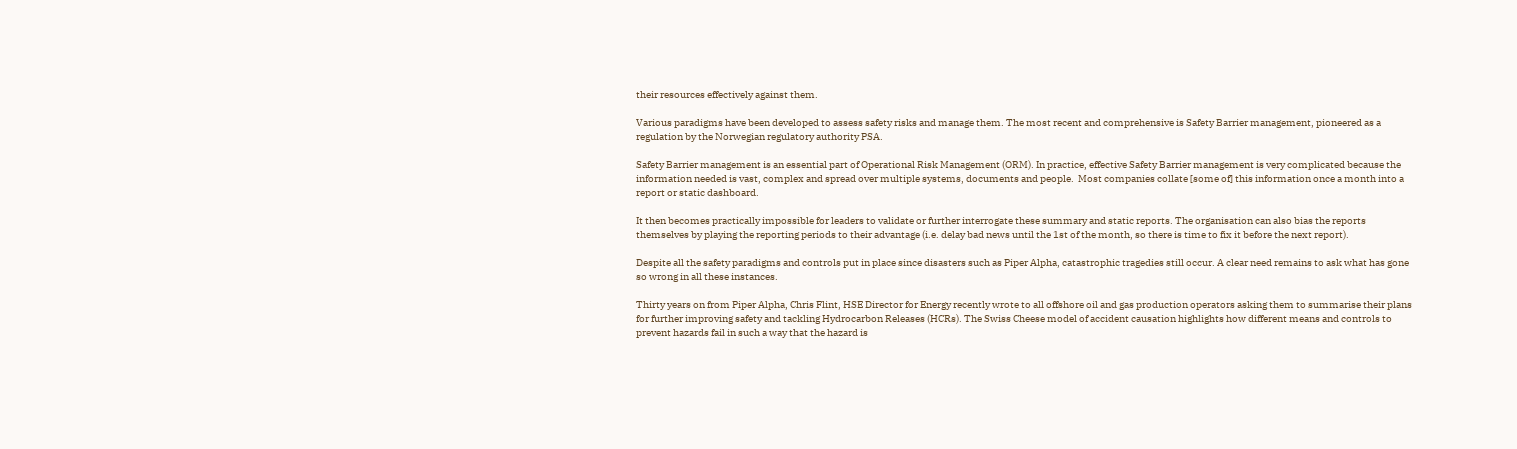their resources effectively against them.

Various paradigms have been developed to assess safety risks and manage them. The most recent and comprehensive is Safety Barrier management, pioneered as a regulation by the Norwegian regulatory authority PSA.

Safety Barrier management is an essential part of Operational Risk Management (ORM). In practice, effective Safety Barrier management is very complicated because the information needed is vast, complex and spread over multiple systems, documents and people.  Most companies collate [some of] this information once a month into a report or static dashboard.

It then becomes practically impossible for leaders to validate or further interrogate these summary and static reports. The organisation can also bias the reports themselves by playing the reporting periods to their advantage (i.e. delay bad news until the 1st of the month, so there is time to fix it before the next report).

Despite all the safety paradigms and controls put in place since disasters such as Piper Alpha, catastrophic tragedies still occur. A clear need remains to ask what has gone so wrong in all these instances.

Thirty years on from Piper Alpha, Chris Flint, HSE Director for Energy recently wrote to all offshore oil and gas production operators asking them to summarise their plans for further improving safety and tackling Hydrocarbon Releases (HCRs). The Swiss Cheese model of accident causation highlights how different means and controls to prevent hazards fail in such a way that the hazard is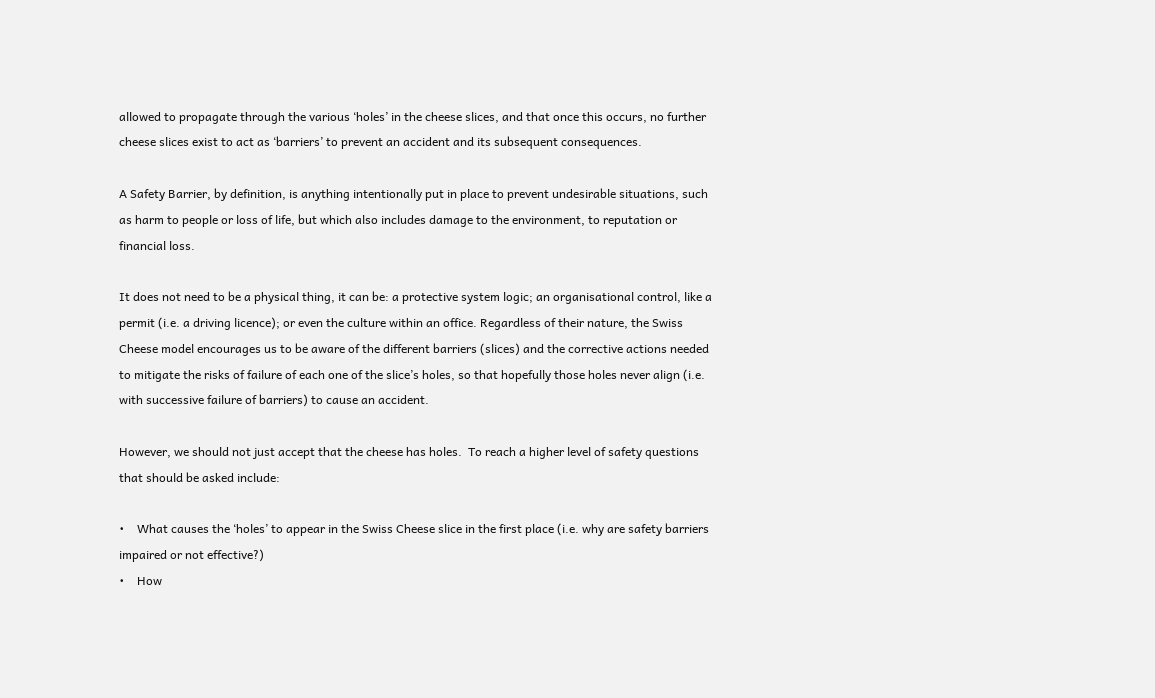allowed to propagate through the various ‘holes’ in the cheese slices, and that once this occurs, no further cheese slices exist to act as ‘barriers’ to prevent an accident and its subsequent consequences.

A Safety Barrier, by definition, is anything intentionally put in place to prevent undesirable situations, such as harm to people or loss of life, but which also includes damage to the environment, to reputation or financial loss.

It does not need to be a physical thing, it can be: a protective system logic; an organisational control, like a permit (i.e. a driving licence); or even the culture within an office. Regardless of their nature, the Swiss Cheese model encourages us to be aware of the different barriers (slices) and the corrective actions needed to mitigate the risks of failure of each one of the slice’s holes, so that hopefully those holes never align (i.e. with successive failure of barriers) to cause an accident.

However, we should not just accept that the cheese has holes.  To reach a higher level of safety questions that should be asked include:

•    What causes the ‘holes’ to appear in the Swiss Cheese slice in the first place (i.e. why are safety barriers impaired or not effective?)
•    How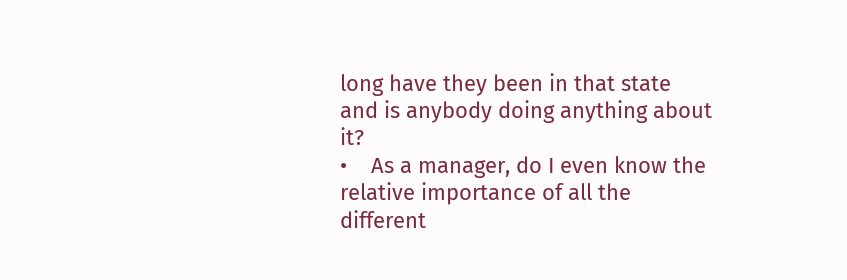long have they been in that state and is anybody doing anything about it?
•    As a manager, do I even know the relative importance of all the different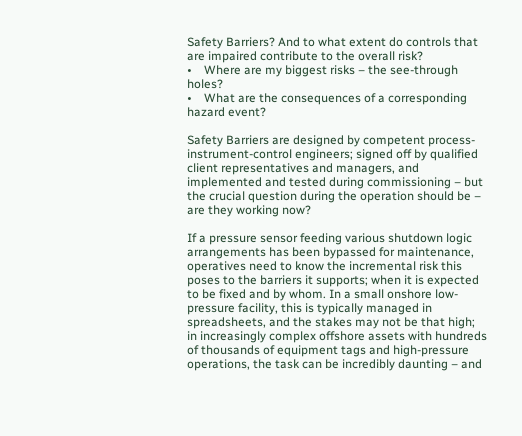Safety Barriers? And to what extent do controls that are impaired contribute to the overall risk?
•    Where are my biggest risks – the see-through holes?
•    What are the consequences of a corresponding hazard event?

Safety Barriers are designed by competent process-instrument-control engineers; signed off by qualified client representatives and managers, and implemented and tested during commissioning – but the crucial question during the operation should be – are they working now?

If a pressure sensor feeding various shutdown logic arrangements has been bypassed for maintenance, operatives need to know the incremental risk this poses to the barriers it supports; when it is expected to be fixed and by whom. In a small onshore low-pressure facility, this is typically managed in spreadsheets, and the stakes may not be that high; in increasingly complex offshore assets with hundreds of thousands of equipment tags and high-pressure operations, the task can be incredibly daunting – and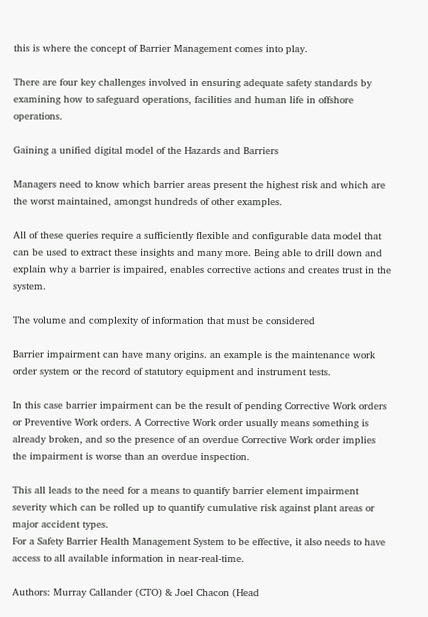this is where the concept of Barrier Management comes into play.

There are four key challenges involved in ensuring adequate safety standards by examining how to safeguard operations, facilities and human life in offshore operations.

Gaining a unified digital model of the Hazards and Barriers

Managers need to know which barrier areas present the highest risk and which are the worst maintained, amongst hundreds of other examples.

All of these queries require a sufficiently flexible and configurable data model that can be used to extract these insights and many more. Being able to drill down and explain why a barrier is impaired, enables corrective actions and creates trust in the system.

The volume and complexity of information that must be considered

Barrier impairment can have many origins. an example is the maintenance work order system or the record of statutory equipment and instrument tests.

In this case barrier impairment can be the result of pending Corrective Work orders or Preventive Work orders. A Corrective Work order usually means something is already broken, and so the presence of an overdue Corrective Work order implies the impairment is worse than an overdue inspection.

This all leads to the need for a means to quantify barrier element impairment severity which can be rolled up to quantify cumulative risk against plant areas or major accident types.
For a Safety Barrier Health Management System to be effective, it also needs to have access to all available information in near-real-time.

Authors: Murray Callander (CTO) & Joel Chacon (Head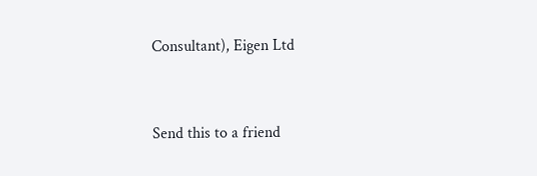Consultant), Eigen Ltd


Send this to a friend